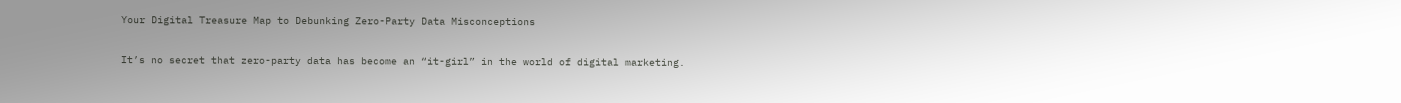Your Digital Treasure Map to Debunking Zero-Party Data Misconceptions

It’s no secret that zero-party data has become an “it-girl” in the world of digital marketing.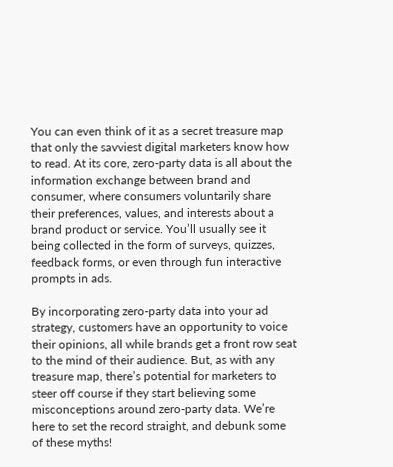You can even think of it as a secret treasure map that only the savviest digital marketers know how to read. At its core, zero-party data is all about the information exchange between brand and consumer, where consumers voluntarily share their preferences, values, and interests about a brand product or service. You’ll usually see it being collected in the form of surveys, quizzes, feedback forms, or even through fun interactive prompts in ads.

By incorporating zero-party data into your ad strategy, customers have an opportunity to voice their opinions, all while brands get a front row seat to the mind of their audience. But, as with any treasure map, there’s potential for marketers to steer off course if they start believing some misconceptions around zero-party data. We’re here to set the record straight, and debunk some of these myths!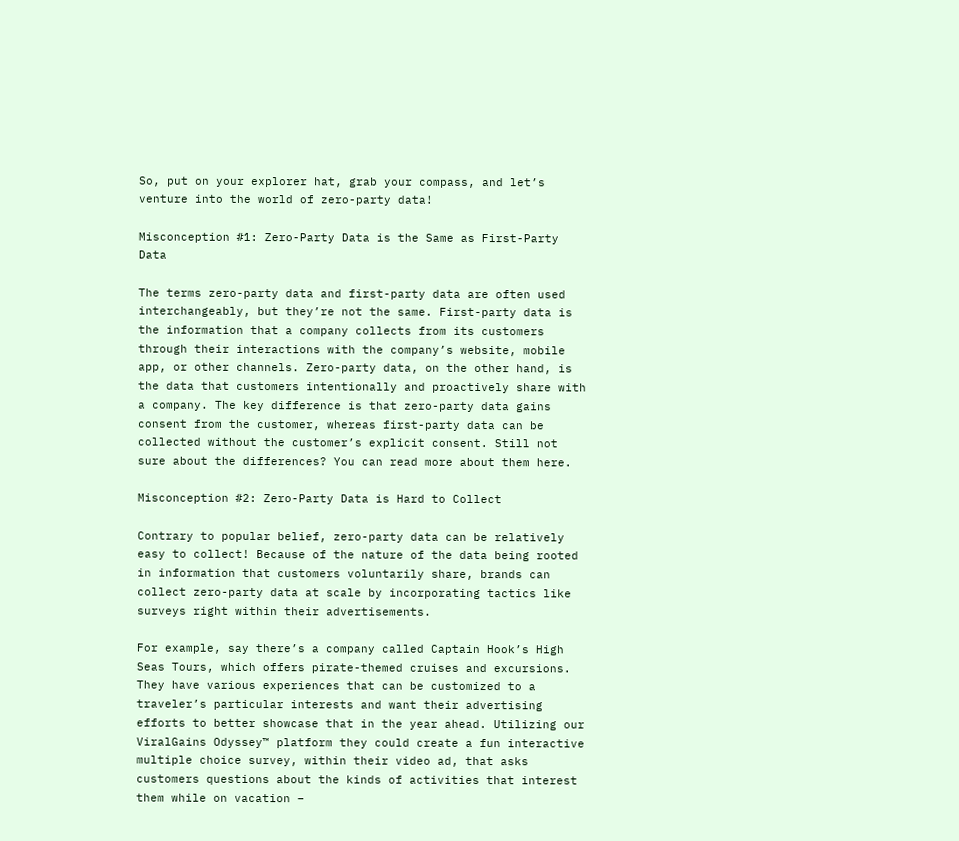So, put on your explorer hat, grab your compass, and let’s venture into the world of zero-party data!

Misconception #1: Zero-Party Data is the Same as First-Party Data

The terms zero-party data and first-party data are often used interchangeably, but they’re not the same. First-party data is the information that a company collects from its customers through their interactions with the company’s website, mobile app, or other channels. Zero-party data, on the other hand, is the data that customers intentionally and proactively share with a company. The key difference is that zero-party data gains consent from the customer, whereas first-party data can be collected without the customer’s explicit consent. Still not sure about the differences? You can read more about them here.

Misconception #2: Zero-Party Data is Hard to Collect

Contrary to popular belief, zero-party data can be relatively easy to collect! Because of the nature of the data being rooted in information that customers voluntarily share, brands can collect zero-party data at scale by incorporating tactics like surveys right within their advertisements.

For example, say there’s a company called Captain Hook’s High Seas Tours, which offers pirate-themed cruises and excursions. They have various experiences that can be customized to a traveler’s particular interests and want their advertising efforts to better showcase that in the year ahead. Utilizing our ViralGains Odyssey™ platform they could create a fun interactive multiple choice survey, within their video ad, that asks customers questions about the kinds of activities that interest them while on vacation –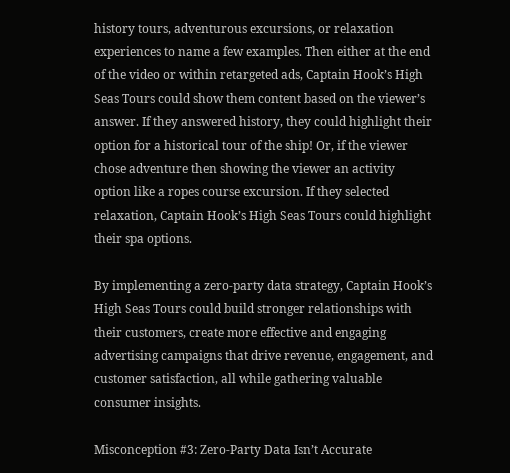history tours, adventurous excursions, or relaxation experiences to name a few examples. Then either at the end of the video or within retargeted ads, Captain Hook’s High Seas Tours could show them content based on the viewer’s answer. If they answered history, they could highlight their option for a historical tour of the ship! Or, if the viewer chose adventure then showing the viewer an activity option like a ropes course excursion. If they selected relaxation, Captain Hook’s High Seas Tours could highlight their spa options.

By implementing a zero-party data strategy, Captain Hook’s High Seas Tours could build stronger relationships with their customers, create more effective and engaging advertising campaigns that drive revenue, engagement, and customer satisfaction, all while gathering valuable consumer insights.

Misconception #3: Zero-Party Data Isn’t Accurate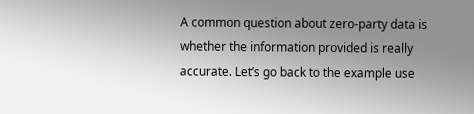A common question about zero-party data is whether the information provided is really accurate. Let’s go back to the example use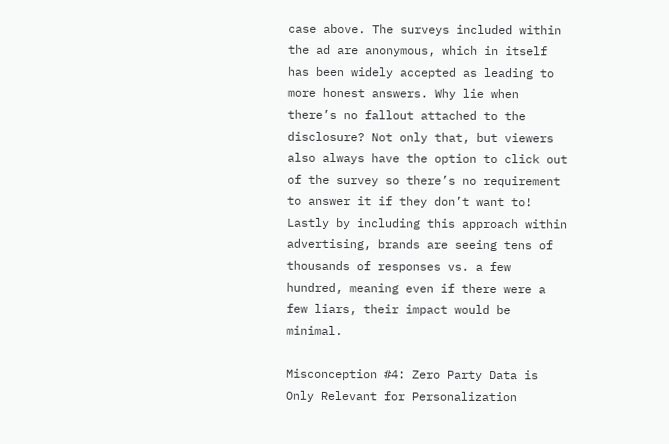case above. The surveys included within the ad are anonymous, which in itself has been widely accepted as leading to more honest answers. Why lie when there’s no fallout attached to the disclosure? Not only that, but viewers also always have the option to click out of the survey so there’s no requirement to answer it if they don’t want to! Lastly by including this approach within advertising, brands are seeing tens of thousands of responses vs. a few hundred, meaning even if there were a few liars, their impact would be minimal.

Misconception #4: Zero Party Data is Only Relevant for Personalization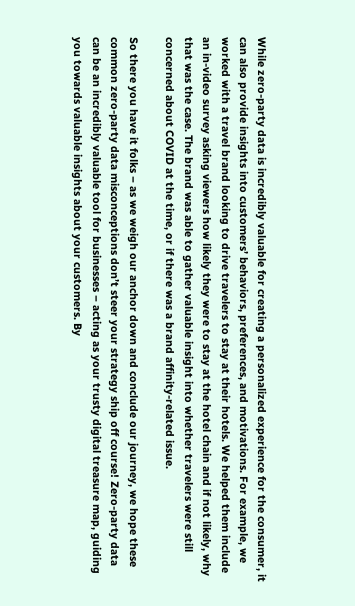While zero-party data is incredibly valuable for creating a personalized experience for the consumer, it can also provide insights into customers’ behaviors, preferences, and motivations. For example, we worked with a travel brand looking to drive travelers to stay at their hotels. We helped them include an in-video survey asking viewers how likely they were to stay at the hotel chain and if not likely, why that was the case. The brand was able to gather valuable insight into whether travelers were still concerned about COVID at the time, or if there was a brand affinity-related issue.

So there you have it folks – as we weigh our anchor down and conclude our journey, we hope these common zero-party data misconceptions don’t steer your strategy ship off course! Zero-party data can be an incredibly valuable tool for businesses – acting as your trusty digital treasure map, guiding you towards valuable insights about your customers. By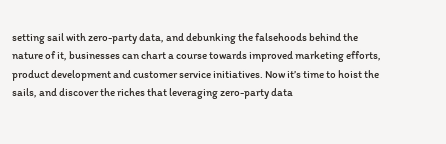setting sail with zero-party data, and debunking the falsehoods behind the nature of it, businesses can chart a course towards improved marketing efforts, product development and customer service initiatives. Now it’s time to hoist the sails, and discover the riches that leveraging zero-party data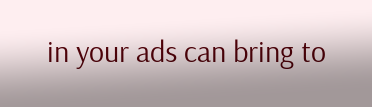in your ads can bring to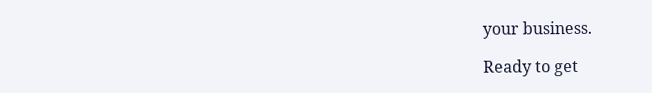your business.

Ready to get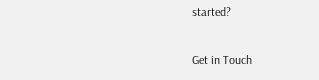started?

Get in Touch